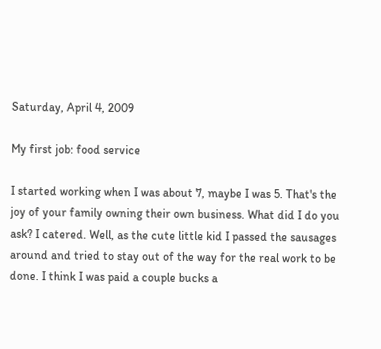Saturday, April 4, 2009

My first job: food service

I started working when I was about 7, maybe I was 5. That's the joy of your family owning their own business. What did I do you ask? I catered. Well, as the cute little kid I passed the sausages around and tried to stay out of the way for the real work to be done. I think I was paid a couple bucks a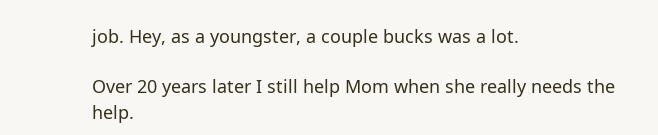job. Hey, as a youngster, a couple bucks was a lot.

Over 20 years later I still help Mom when she really needs the help.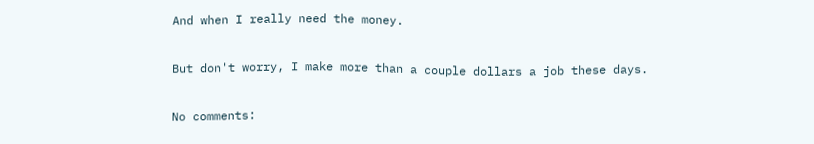And when I really need the money.

But don't worry, I make more than a couple dollars a job these days.

No comments: